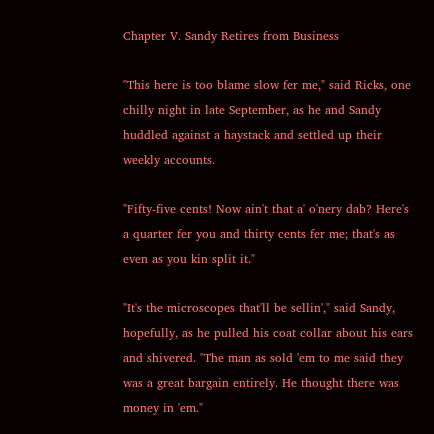Chapter V. Sandy Retires from Business

"This here is too blame slow fer me," said Ricks, one chilly night in late September, as he and Sandy huddled against a haystack and settled up their weekly accounts.

"Fifty-five cents! Now ain't that a' o'nery dab? Here's a quarter fer you and thirty cents fer me; that's as even as you kin split it."

"It's the microscopes that'll be sellin'," said Sandy, hopefully, as he pulled his coat collar about his ears and shivered. "The man as sold 'em to me said they was a great bargain entirely. He thought there was money in 'em."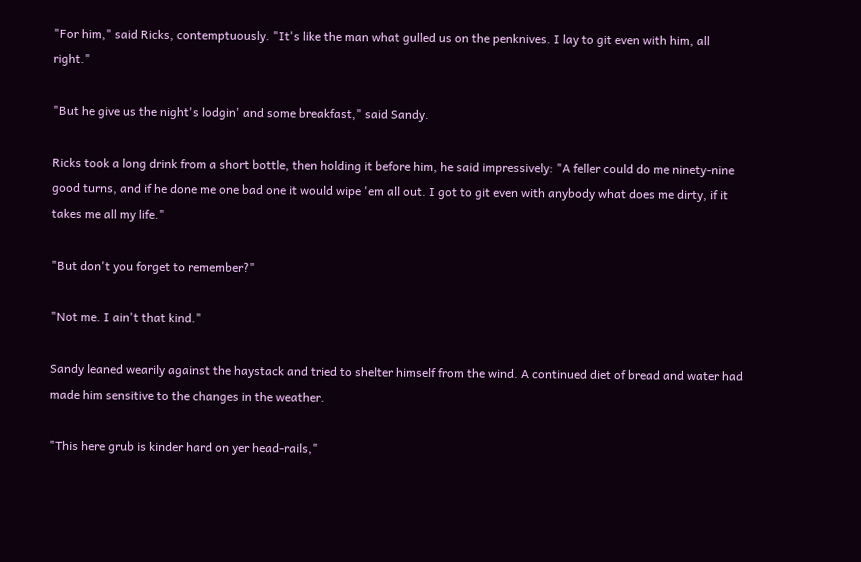"For him," said Ricks, contemptuously. "It's like the man what gulled us on the penknives. I lay to git even with him, all right."

"But he give us the night's lodgin' and some breakfast," said Sandy.

Ricks took a long drink from a short bottle, then holding it before him, he said impressively: "A feller could do me ninety-nine good turns, and if he done me one bad one it would wipe 'em all out. I got to git even with anybody what does me dirty, if it takes me all my life."

"But don't you forget to remember?"

"Not me. I ain't that kind."

Sandy leaned wearily against the haystack and tried to shelter himself from the wind. A continued diet of bread and water had made him sensitive to the changes in the weather.

"This here grub is kinder hard on yer head-rails,"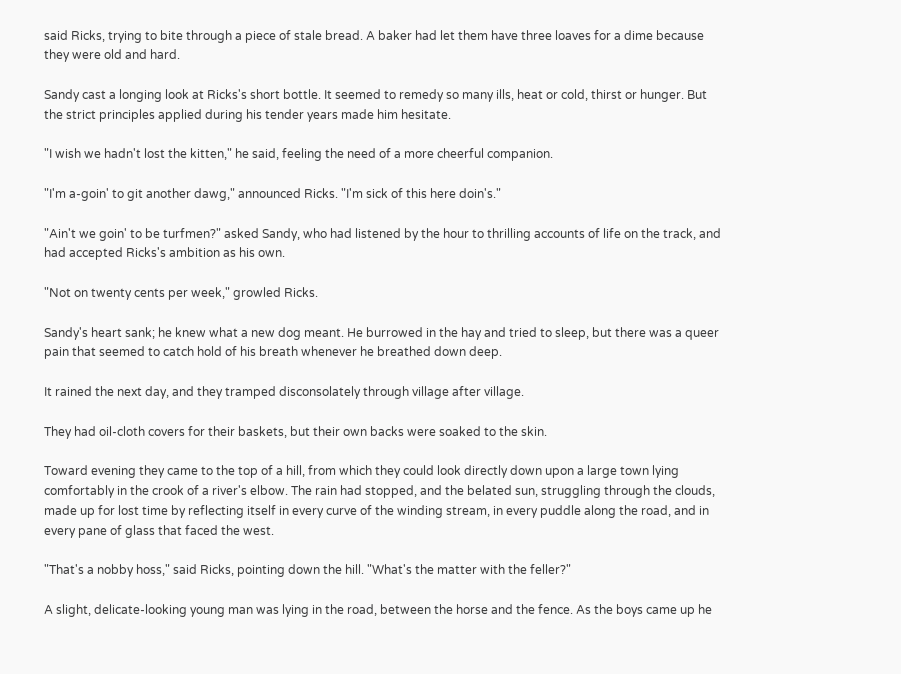said Ricks, trying to bite through a piece of stale bread. A baker had let them have three loaves for a dime because they were old and hard.

Sandy cast a longing look at Ricks's short bottle. It seemed to remedy so many ills, heat or cold, thirst or hunger. But the strict principles applied during his tender years made him hesitate.

"I wish we hadn't lost the kitten," he said, feeling the need of a more cheerful companion.

"I'm a-goin' to git another dawg," announced Ricks. "I'm sick of this here doin's."

"Ain't we goin' to be turfmen?" asked Sandy, who had listened by the hour to thrilling accounts of life on the track, and had accepted Ricks's ambition as his own.

"Not on twenty cents per week," growled Ricks.

Sandy's heart sank; he knew what a new dog meant. He burrowed in the hay and tried to sleep, but there was a queer pain that seemed to catch hold of his breath whenever he breathed down deep.

It rained the next day, and they tramped disconsolately through village after village.

They had oil-cloth covers for their baskets, but their own backs were soaked to the skin.

Toward evening they came to the top of a hill, from which they could look directly down upon a large town lying comfortably in the crook of a river's elbow. The rain had stopped, and the belated sun, struggling through the clouds, made up for lost time by reflecting itself in every curve of the winding stream, in every puddle along the road, and in every pane of glass that faced the west.

"That's a nobby hoss," said Ricks, pointing down the hill. "What's the matter with the feller?"

A slight, delicate-looking young man was lying in the road, between the horse and the fence. As the boys came up he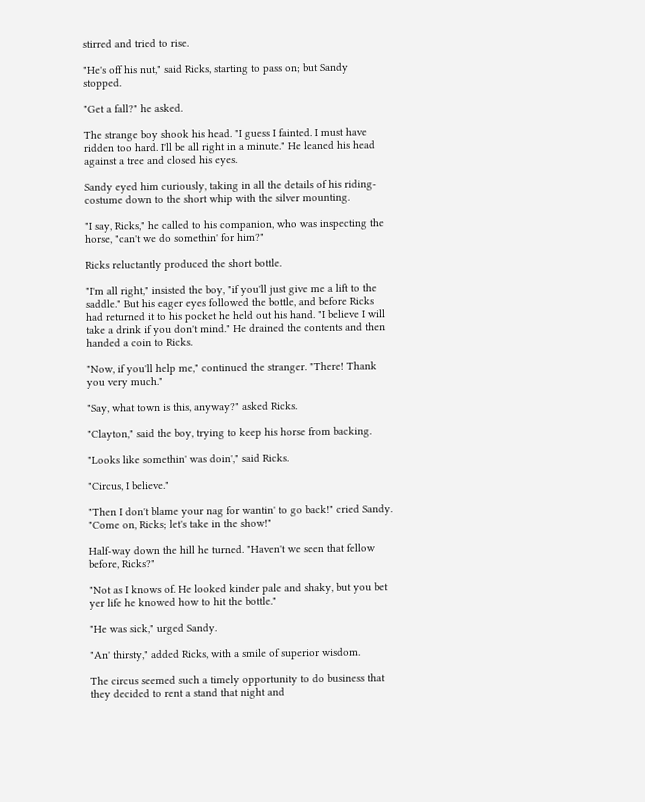stirred and tried to rise.

"He's off his nut," said Ricks, starting to pass on; but Sandy stopped.

"Get a fall?" he asked.

The strange boy shook his head. "I guess I fainted. I must have ridden too hard. I'll be all right in a minute." He leaned his head against a tree and closed his eyes.

Sandy eyed him curiously, taking in all the details of his riding-costume down to the short whip with the silver mounting.

"I say, Ricks," he called to his companion, who was inspecting the horse, "can't we do somethin' for him?"

Ricks reluctantly produced the short bottle.

"I'm all right," insisted the boy, "if you'll just give me a lift to the saddle." But his eager eyes followed the bottle, and before Ricks had returned it to his pocket he held out his hand. "I believe I will take a drink if you don't mind." He drained the contents and then handed a coin to Ricks.

"Now, if you'll help me," continued the stranger. "There! Thank you very much."

"Say, what town is this, anyway?" asked Ricks.

"Clayton," said the boy, trying to keep his horse from backing.

"Looks like somethin' was doin'," said Ricks.

"Circus, I believe."

"Then I don't blame your nag for wantin' to go back!" cried Sandy. "Come on, Ricks; let's take in the show!"

Half-way down the hill he turned. "Haven't we seen that fellow before, Ricks?"

"Not as I knows of. He looked kinder pale and shaky, but you bet yer life he knowed how to hit the bottle."

"He was sick," urged Sandy.

"An' thirsty," added Ricks, with a smile of superior wisdom.

The circus seemed such a timely opportunity to do business that they decided to rent a stand that night and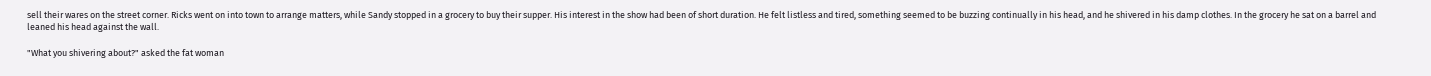sell their wares on the street corner. Ricks went on into town to arrange matters, while Sandy stopped in a grocery to buy their supper. His interest in the show had been of short duration. He felt listless and tired, something seemed to be buzzing continually in his head, and he shivered in his damp clothes. In the grocery he sat on a barrel and leaned his head against the wall.

"What you shivering about?" asked the fat woman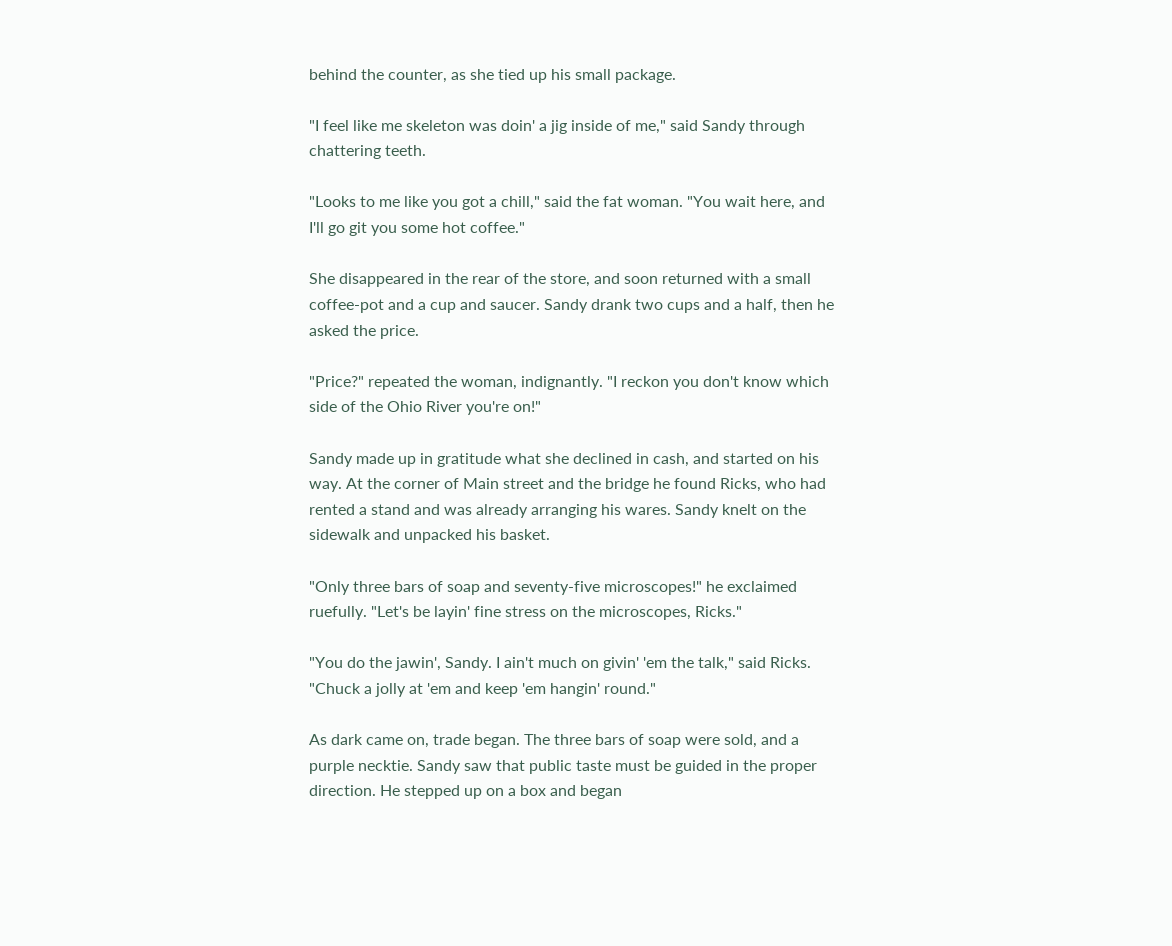behind the counter, as she tied up his small package.

"I feel like me skeleton was doin' a jig inside of me," said Sandy through chattering teeth.

"Looks to me like you got a chill," said the fat woman. "You wait here, and I'll go git you some hot coffee."

She disappeared in the rear of the store, and soon returned with a small coffee-pot and a cup and saucer. Sandy drank two cups and a half, then he asked the price.

"Price?" repeated the woman, indignantly. "I reckon you don't know which side of the Ohio River you're on!"

Sandy made up in gratitude what she declined in cash, and started on his way. At the corner of Main street and the bridge he found Ricks, who had rented a stand and was already arranging his wares. Sandy knelt on the sidewalk and unpacked his basket.

"Only three bars of soap and seventy-five microscopes!" he exclaimed ruefully. "Let's be layin' fine stress on the microscopes, Ricks."

"You do the jawin', Sandy. I ain't much on givin' 'em the talk," said Ricks. "Chuck a jolly at 'em and keep 'em hangin' round."

As dark came on, trade began. The three bars of soap were sold, and a purple necktie. Sandy saw that public taste must be guided in the proper direction. He stepped up on a box and began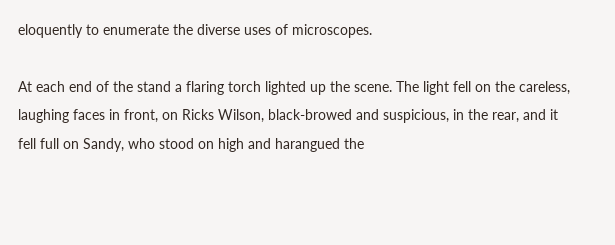eloquently to enumerate the diverse uses of microscopes.

At each end of the stand a flaring torch lighted up the scene. The light fell on the careless, laughing faces in front, on Ricks Wilson, black-browed and suspicious, in the rear, and it fell full on Sandy, who stood on high and harangued the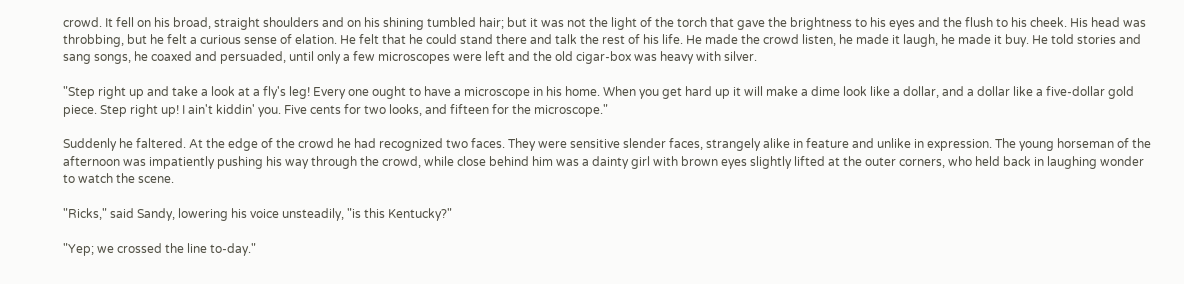crowd. It fell on his broad, straight shoulders and on his shining tumbled hair; but it was not the light of the torch that gave the brightness to his eyes and the flush to his cheek. His head was throbbing, but he felt a curious sense of elation. He felt that he could stand there and talk the rest of his life. He made the crowd listen, he made it laugh, he made it buy. He told stories and sang songs, he coaxed and persuaded, until only a few microscopes were left and the old cigar-box was heavy with silver.

"Step right up and take a look at a fly's leg! Every one ought to have a microscope in his home. When you get hard up it will make a dime look like a dollar, and a dollar like a five-dollar gold piece. Step right up! I ain't kiddin' you. Five cents for two looks, and fifteen for the microscope."

Suddenly he faltered. At the edge of the crowd he had recognized two faces. They were sensitive slender faces, strangely alike in feature and unlike in expression. The young horseman of the afternoon was impatiently pushing his way through the crowd, while close behind him was a dainty girl with brown eyes slightly lifted at the outer corners, who held back in laughing wonder to watch the scene.

"Ricks," said Sandy, lowering his voice unsteadily, "is this Kentucky?"

"Yep; we crossed the line to-day."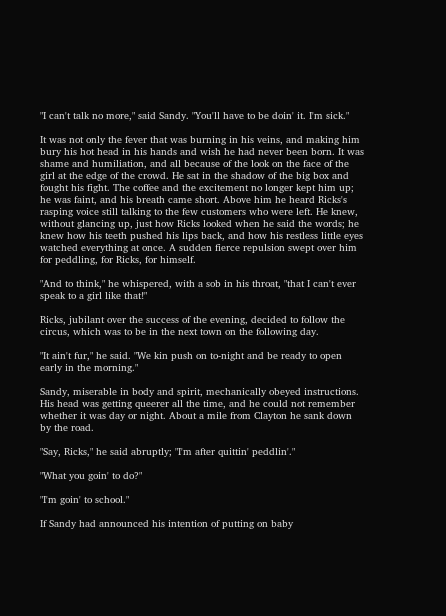"I can't talk no more," said Sandy. "You'll have to be doin' it. I'm sick."

It was not only the fever that was burning in his veins, and making him bury his hot head in his hands and wish he had never been born. It was shame and humiliation, and all because of the look on the face of the girl at the edge of the crowd. He sat in the shadow of the big box and fought his fight. The coffee and the excitement no longer kept him up; he was faint, and his breath came short. Above him he heard Ricks's rasping voice still talking to the few customers who were left. He knew, without glancing up, just how Ricks looked when he said the words; he knew how his teeth pushed his lips back, and how his restless little eyes watched everything at once. A sudden fierce repulsion swept over him for peddling, for Ricks, for himself.

"And to think," he whispered, with a sob in his throat, "that I can't ever speak to a girl like that!"

Ricks, jubilant over the success of the evening, decided to follow the circus, which was to be in the next town on the following day.

"It ain't fur," he said. "We kin push on to-night and be ready to open early in the morning."

Sandy, miserable in body and spirit, mechanically obeyed instructions. His head was getting queerer all the time, and he could not remember whether it was day or night. About a mile from Clayton he sank down by the road.

"Say, Ricks," he said abruptly; "I'm after quittin' peddlin'."

"What you goin' to do?"

"I'm goin' to school."

If Sandy had announced his intention of putting on baby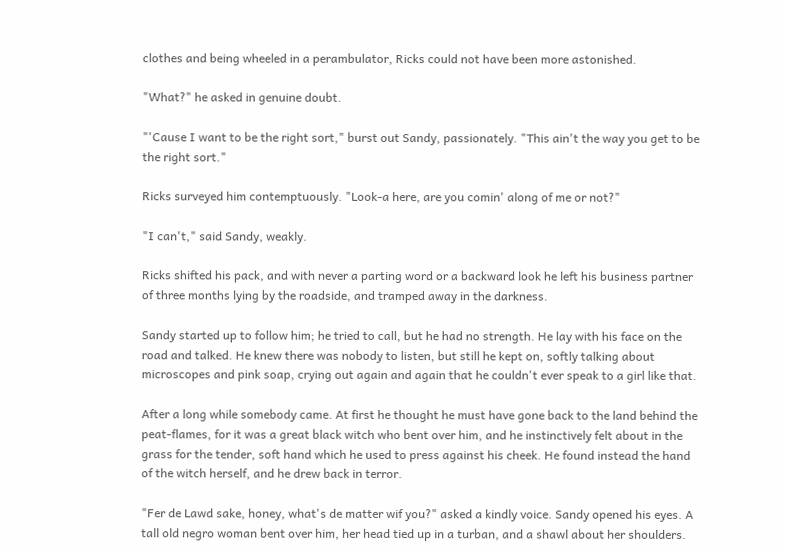clothes and being wheeled in a perambulator, Ricks could not have been more astonished.

"What?" he asked in genuine doubt.

"'Cause I want to be the right sort," burst out Sandy, passionately. "This ain't the way you get to be the right sort."

Ricks surveyed him contemptuously. "Look-a here, are you comin' along of me or not?"

"I can't," said Sandy, weakly.

Ricks shifted his pack, and with never a parting word or a backward look he left his business partner of three months lying by the roadside, and tramped away in the darkness.

Sandy started up to follow him; he tried to call, but he had no strength. He lay with his face on the road and talked. He knew there was nobody to listen, but still he kept on, softly talking about microscopes and pink soap, crying out again and again that he couldn't ever speak to a girl like that.

After a long while somebody came. At first he thought he must have gone back to the land behind the peat-flames, for it was a great black witch who bent over him, and he instinctively felt about in the grass for the tender, soft hand which he used to press against his cheek. He found instead the hand of the witch herself, and he drew back in terror.

"Fer de Lawd sake, honey, what's de matter wif you?" asked a kindly voice. Sandy opened his eyes. A tall old negro woman bent over him, her head tied up in a turban, and a shawl about her shoulders.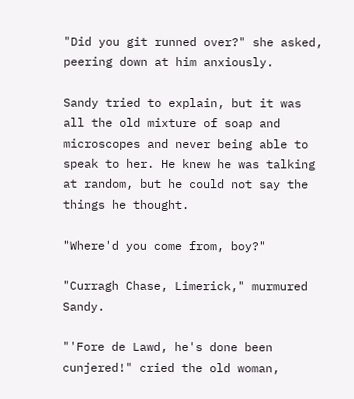"Did you git runned over?" she asked, peering down at him anxiously.

Sandy tried to explain, but it was all the old mixture of soap and microscopes and never being able to speak to her. He knew he was talking at random, but he could not say the things he thought.

"Where'd you come from, boy?"

"Curragh Chase, Limerick," murmured Sandy.

"'Fore de Lawd, he's done been cunjered!" cried the old woman,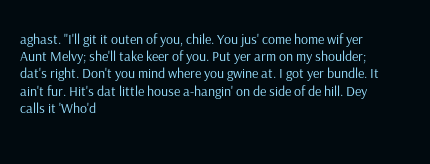aghast. "I'll git it outen of you, chile. You jus' come home wif yer Aunt Melvy; she'll take keer of you. Put yer arm on my shoulder; dat's right. Don't you mind where you gwine at. I got yer bundle. It ain't fur. Hit's dat little house a-hangin' on de side of de hill. Dey calls it 'Who'd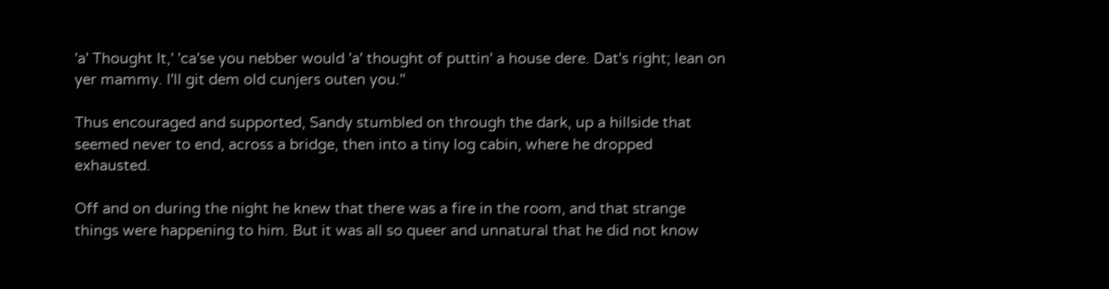'a' Thought It,' 'ca'se you nebber would 'a' thought of puttin' a house dere. Dat's right; lean on yer mammy. I'll git dem old cunjers outen you."

Thus encouraged and supported, Sandy stumbled on through the dark, up a hillside that seemed never to end, across a bridge, then into a tiny log cabin, where he dropped exhausted.

Off and on during the night he knew that there was a fire in the room, and that strange things were happening to him. But it was all so queer and unnatural that he did not know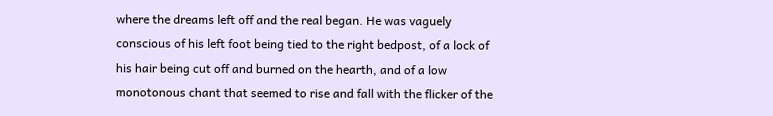where the dreams left off and the real began. He was vaguely conscious of his left foot being tied to the right bedpost, of a lock of his hair being cut off and burned on the hearth, and of a low monotonous chant that seemed to rise and fall with the flicker of the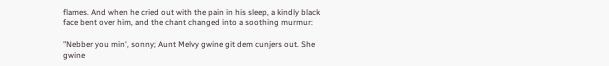flames. And when he cried out with the pain in his sleep, a kindly black face bent over him, and the chant changed into a soothing murmur:

"Nebber you min', sonny; Aunt Melvy gwine git dem cunjers out. She gwine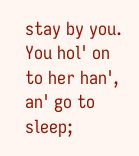stay by you. You hol' on to her han', an' go to sleep;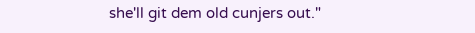she'll git dem old cunjers out."